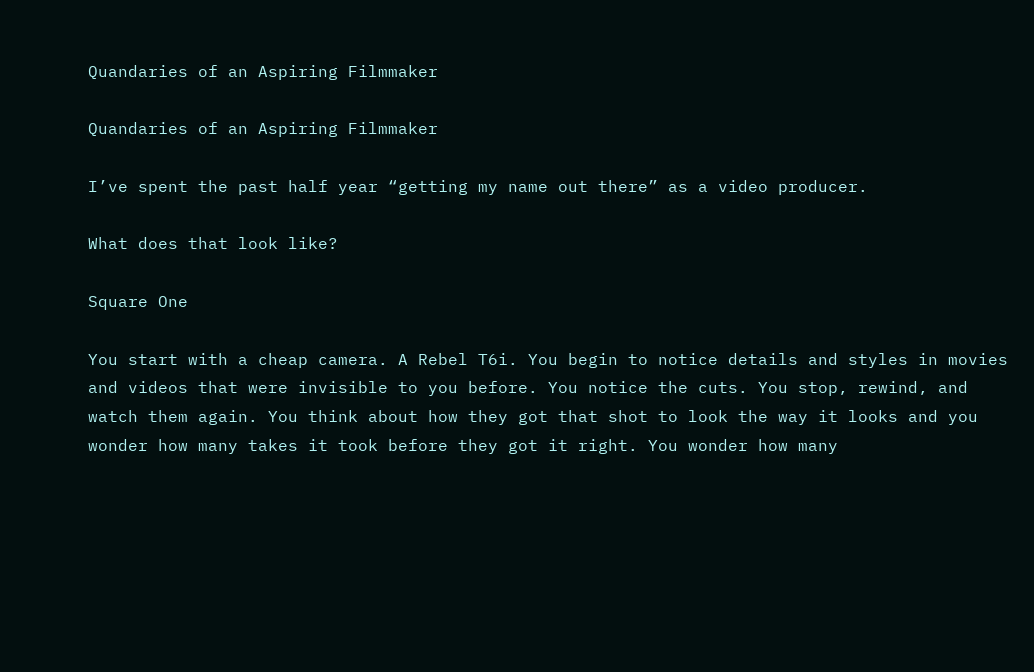Quandaries of an Aspiring Filmmaker

Quandaries of an Aspiring Filmmaker

I’ve spent the past half year “getting my name out there” as a video producer.

What does that look like?

Square One

You start with a cheap camera. A Rebel T6i. You begin to notice details and styles in movies and videos that were invisible to you before. You notice the cuts. You stop, rewind, and watch them again. You think about how they got that shot to look the way it looks and you wonder how many takes it took before they got it right. You wonder how many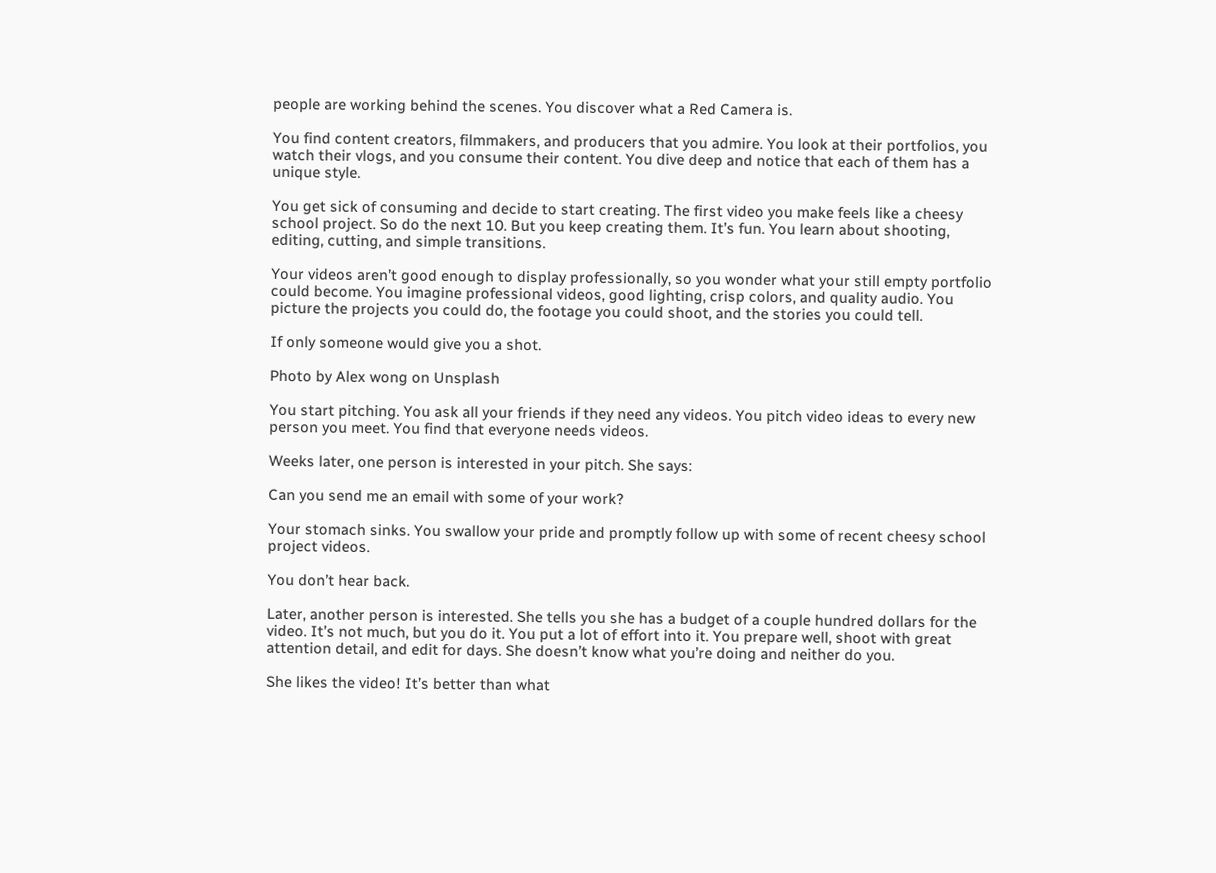people are working behind the scenes. You discover what a Red Camera is.

You find content creators, filmmakers, and producers that you admire. You look at their portfolios, you watch their vlogs, and you consume their content. You dive deep and notice that each of them has a unique style.

You get sick of consuming and decide to start creating. The first video you make feels like a cheesy school project. So do the next 10. But you keep creating them. It’s fun. You learn about shooting, editing, cutting, and simple transitions.

Your videos aren’t good enough to display professionally, so you wonder what your still empty portfolio could become. You imagine professional videos, good lighting, crisp colors, and quality audio. You picture the projects you could do, the footage you could shoot, and the stories you could tell.

If only someone would give you a shot.

Photo by Alex wong on Unsplash

You start pitching. You ask all your friends if they need any videos. You pitch video ideas to every new person you meet. You find that everyone needs videos.

Weeks later, one person is interested in your pitch. She says:

Can you send me an email with some of your work?

Your stomach sinks. You swallow your pride and promptly follow up with some of recent cheesy school project videos.

You don’t hear back.

Later, another person is interested. She tells you she has a budget of a couple hundred dollars for the video. It’s not much, but you do it. You put a lot of effort into it. You prepare well, shoot with great attention detail, and edit for days. She doesn’t know what you’re doing and neither do you.

She likes the video! It’s better than what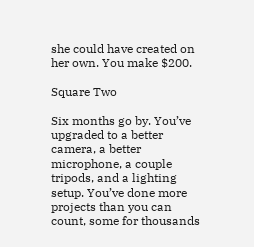she could have created on her own. You make $200.

Square Two

Six months go by. You’ve upgraded to a better camera, a better microphone, a couple tripods, and a lighting setup. You’ve done more projects than you can count, some for thousands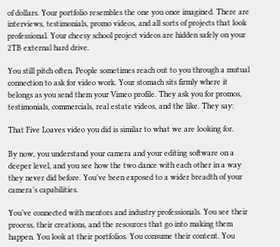of dollars. Your portfolio resembles the one you once imagined. There are interviews, testimonials, promo videos, and all sorts of projects that look professional. Your cheesy school project videos are hidden safely on your 2TB external hard drive.

You still pitch often. People sometimes reach out to you through a mutual connection to ask for video work. Your stomach sits firmly where it belongs as you send them your Vimeo profile. They ask you for promos, testimonials, commercials, real estate videos, and the like. They say:

That Five Loaves video you did is similar to what we are looking for.

By now, you understand your camera and your editing software on a deeper level, and you see how the two dance with each other in a way they never did before. You’ve been exposed to a wider breadth of your camera’s capabilities.

You’ve connected with mentors and industry professionals. You see their process, their creations, and the resources that go into making them happen. You look at their portfolios. You consume their content. You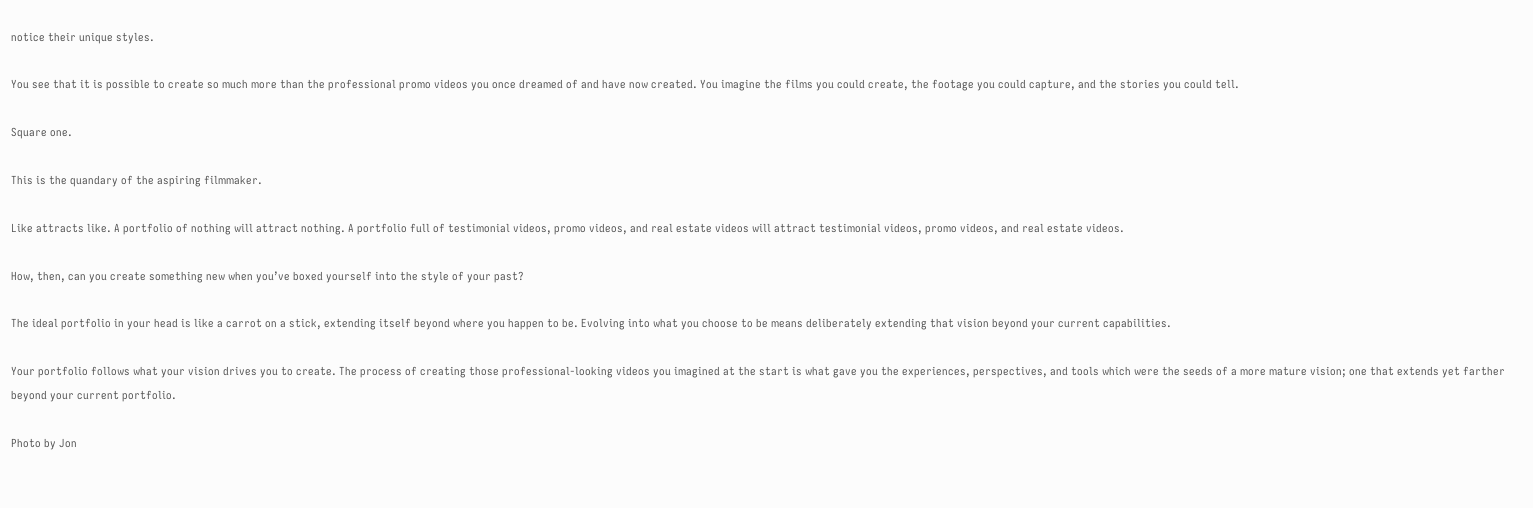notice their unique styles.

You see that it is possible to create so much more than the professional promo videos you once dreamed of and have now created. You imagine the films you could create, the footage you could capture, and the stories you could tell.

Square one.

This is the quandary of the aspiring filmmaker.

Like attracts like. A portfolio of nothing will attract nothing. A portfolio full of testimonial videos, promo videos, and real estate videos will attract testimonial videos, promo videos, and real estate videos.

How, then, can you create something new when you’ve boxed yourself into the style of your past?

The ideal portfolio in your head is like a carrot on a stick, extending itself beyond where you happen to be. Evolving into what you choose to be means deliberately extending that vision beyond your current capabilities.

Your portfolio follows what your vision drives you to create. The process of creating those professional-looking videos you imagined at the start is what gave you the experiences, perspectives, and tools which were the seeds of a more mature vision; one that extends yet farther beyond your current portfolio.

Photo by Jon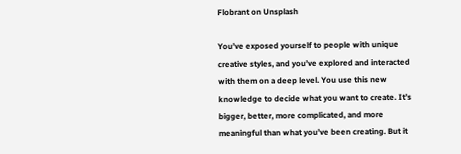Flobrant on Unsplash

You’ve exposed yourself to people with unique creative styles, and you’ve explored and interacted with them on a deep level. You use this new knowledge to decide what you want to create. It’s bigger, better, more complicated, and more meaningful than what you’ve been creating. But it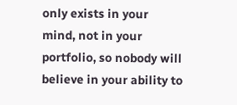only exists in your mind, not in your portfolio, so nobody will believe in your ability to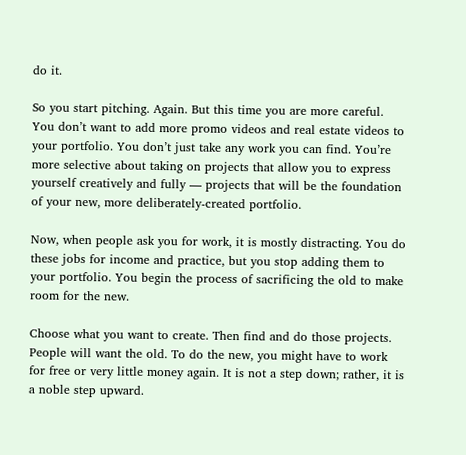do it.

So you start pitching. Again. But this time you are more careful. You don’t want to add more promo videos and real estate videos to your portfolio. You don’t just take any work you can find. You’re more selective about taking on projects that allow you to express yourself creatively and fully — projects that will be the foundation of your new, more deliberately-created portfolio.

Now, when people ask you for work, it is mostly distracting. You do these jobs for income and practice, but you stop adding them to your portfolio. You begin the process of sacrificing the old to make room for the new.

Choose what you want to create. Then find and do those projects. People will want the old. To do the new, you might have to work for free or very little money again. It is not a step down; rather, it is a noble step upward.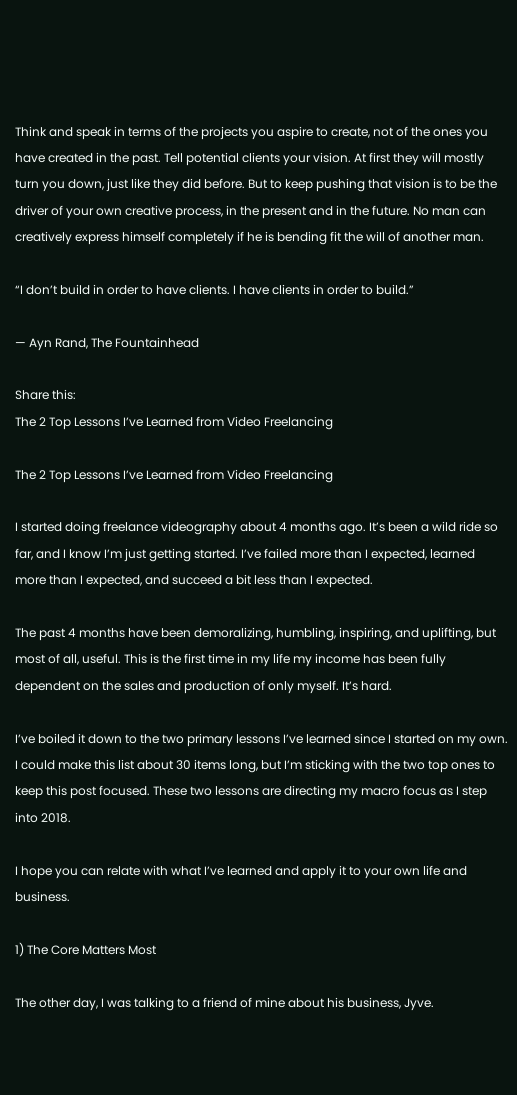Think and speak in terms of the projects you aspire to create, not of the ones you have created in the past. Tell potential clients your vision. At first they will mostly turn you down, just like they did before. But to keep pushing that vision is to be the driver of your own creative process, in the present and in the future. No man can creatively express himself completely if he is bending fit the will of another man.

“I don’t build in order to have clients. I have clients in order to build.”

— Ayn Rand, The Fountainhead

Share this:
The 2 Top Lessons I’ve Learned from Video Freelancing

The 2 Top Lessons I’ve Learned from Video Freelancing

I started doing freelance videography about 4 months ago. It’s been a wild ride so far, and I know I’m just getting started. I’ve failed more than I expected, learned more than I expected, and succeed a bit less than I expected.

The past 4 months have been demoralizing, humbling, inspiring, and uplifting, but most of all, useful. This is the first time in my life my income has been fully dependent on the sales and production of only myself. It’s hard.

I’ve boiled it down to the two primary lessons I’ve learned since I started on my own. I could make this list about 30 items long, but I’m sticking with the two top ones to keep this post focused. These two lessons are directing my macro focus as I step into 2018.

I hope you can relate with what I’ve learned and apply it to your own life and business.

1) The Core Matters Most

The other day, I was talking to a friend of mine about his business, Jyve.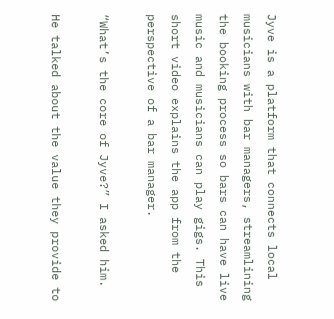Jyve is a platform that connects local musicians with bar managers, streamlining the booking process so bars can have live music and musicians can play gigs. This short video explains the app from the perspective of a bar manager.

“What’s the core of Jyve?” I asked him.

He talked about the value they provide to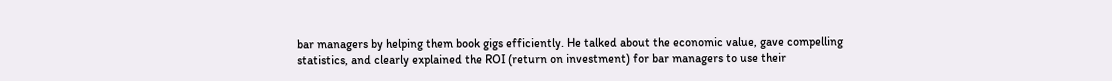bar managers by helping them book gigs efficiently. He talked about the economic value, gave compelling statistics, and clearly explained the ROI (return on investment) for bar managers to use their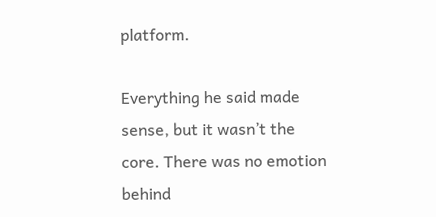platform.

Everything he said made sense, but it wasn’t the core. There was no emotion behind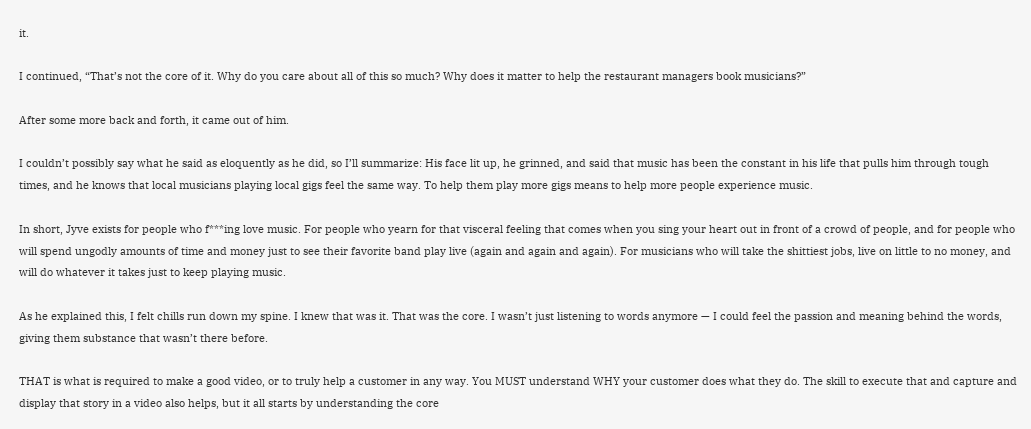it.

I continued, “That’s not the core of it. Why do you care about all of this so much? Why does it matter to help the restaurant managers book musicians?”

After some more back and forth, it came out of him.

I couldn’t possibly say what he said as eloquently as he did, so I’ll summarize: His face lit up, he grinned, and said that music has been the constant in his life that pulls him through tough times, and he knows that local musicians playing local gigs feel the same way. To help them play more gigs means to help more people experience music.

In short, Jyve exists for people who f***ing love music. For people who yearn for that visceral feeling that comes when you sing your heart out in front of a crowd of people, and for people who will spend ungodly amounts of time and money just to see their favorite band play live (again and again and again). For musicians who will take the shittiest jobs, live on little to no money, and will do whatever it takes just to keep playing music.

As he explained this, I felt chills run down my spine. I knew that was it. That was the core. I wasn’t just listening to words anymore — I could feel the passion and meaning behind the words, giving them substance that wasn’t there before.

THAT is what is required to make a good video, or to truly help a customer in any way. You MUST understand WHY your customer does what they do. The skill to execute that and capture and display that story in a video also helps, but it all starts by understanding the core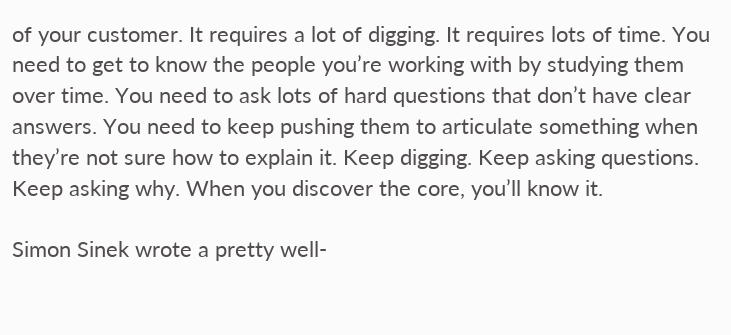of your customer. It requires a lot of digging. It requires lots of time. You need to get to know the people you’re working with by studying them over time. You need to ask lots of hard questions that don’t have clear answers. You need to keep pushing them to articulate something when they’re not sure how to explain it. Keep digging. Keep asking questions. Keep asking why. When you discover the core, you’ll know it.

Simon Sinek wrote a pretty well-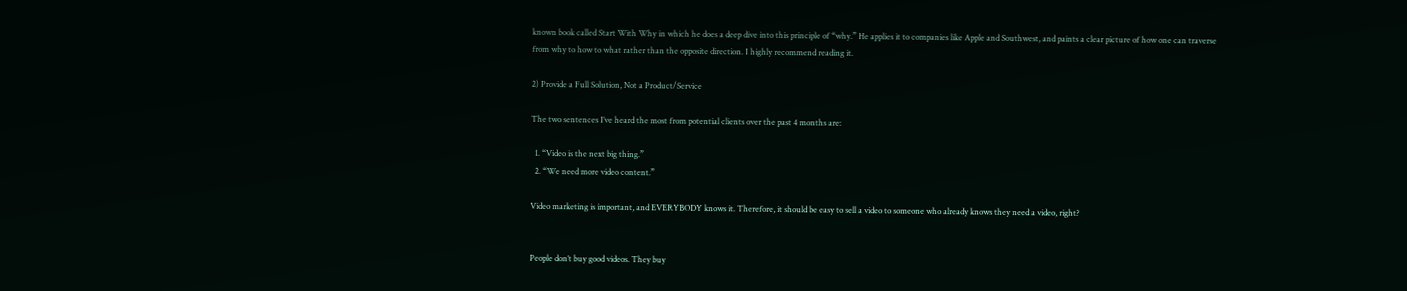known book called Start With Why in which he does a deep dive into this principle of “why.” He applies it to companies like Apple and Southwest, and paints a clear picture of how one can traverse from why to how to what rather than the opposite direction. I highly recommend reading it.

2) Provide a Full Solution, Not a Product/Service

The two sentences I’ve heard the most from potential clients over the past 4 months are:

  1. “Video is the next big thing.”
  2. “We need more video content.”

Video marketing is important, and EVERYBODY knows it. Therefore, it should be easy to sell a video to someone who already knows they need a video, right?


People don’t buy good videos. They buy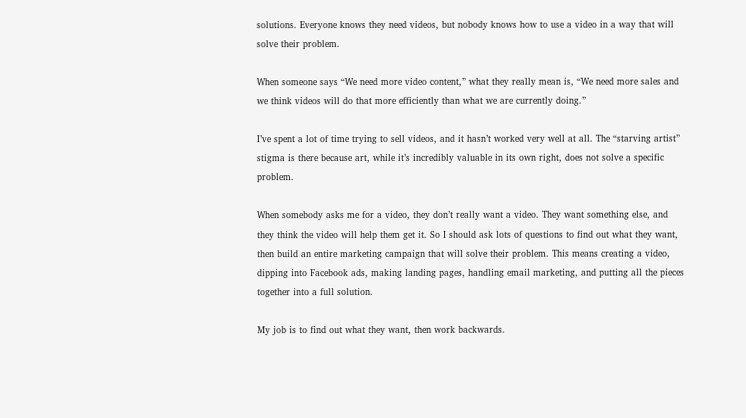solutions. Everyone knows they need videos, but nobody knows how to use a video in a way that will solve their problem.

When someone says “We need more video content,” what they really mean is, “We need more sales and we think videos will do that more efficiently than what we are currently doing.”

I’ve spent a lot of time trying to sell videos, and it hasn’t worked very well at all. The “starving artist” stigma is there because art, while it’s incredibly valuable in its own right, does not solve a specific problem.

When somebody asks me for a video, they don’t really want a video. They want something else, and they think the video will help them get it. So I should ask lots of questions to find out what they want, then build an entire marketing campaign that will solve their problem. This means creating a video, dipping into Facebook ads, making landing pages, handling email marketing, and putting all the pieces together into a full solution.

My job is to find out what they want, then work backwards.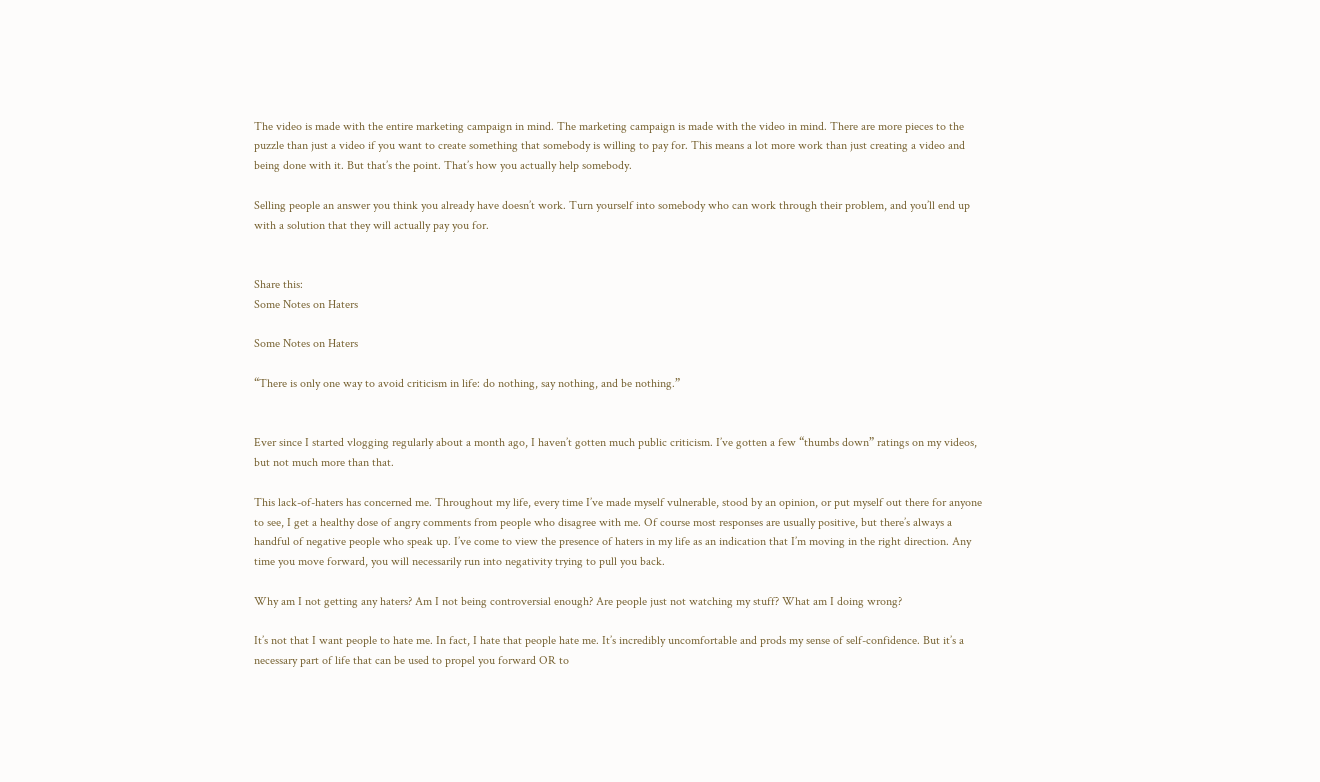The video is made with the entire marketing campaign in mind. The marketing campaign is made with the video in mind. There are more pieces to the puzzle than just a video if you want to create something that somebody is willing to pay for. This means a lot more work than just creating a video and being done with it. But that’s the point. That’s how you actually help somebody.

Selling people an answer you think you already have doesn’t work. Turn yourself into somebody who can work through their problem, and you’ll end up with a solution that they will actually pay you for.


Share this:
Some Notes on Haters

Some Notes on Haters

“There is only one way to avoid criticism in life: do nothing, say nothing, and be nothing.”


Ever since I started vlogging regularly about a month ago, I haven’t gotten much public criticism. I’ve gotten a few “thumbs down” ratings on my videos, but not much more than that.

This lack-of-haters has concerned me. Throughout my life, every time I’ve made myself vulnerable, stood by an opinion, or put myself out there for anyone to see, I get a healthy dose of angry comments from people who disagree with me. Of course most responses are usually positive, but there’s always a handful of negative people who speak up. I’ve come to view the presence of haters in my life as an indication that I’m moving in the right direction. Any time you move forward, you will necessarily run into negativity trying to pull you back.

Why am I not getting any haters? Am I not being controversial enough? Are people just not watching my stuff? What am I doing wrong?

It’s not that I want people to hate me. In fact, I hate that people hate me. It’s incredibly uncomfortable and prods my sense of self-confidence. But it’s a necessary part of life that can be used to propel you forward OR to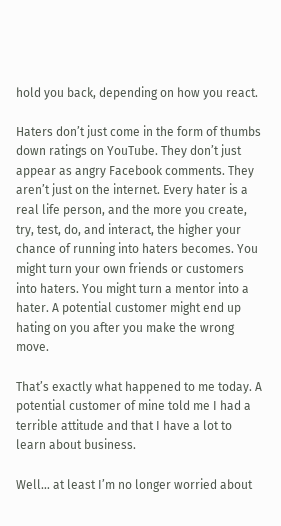hold you back, depending on how you react.

Haters don’t just come in the form of thumbs down ratings on YouTube. They don’t just appear as angry Facebook comments. They aren’t just on the internet. Every hater is a real life person, and the more you create, try, test, do, and interact, the higher your chance of running into haters becomes. You might turn your own friends or customers into haters. You might turn a mentor into a hater. A potential customer might end up hating on you after you make the wrong move.

That’s exactly what happened to me today. A potential customer of mine told me I had a terrible attitude and that I have a lot to learn about business.

Well… at least I’m no longer worried about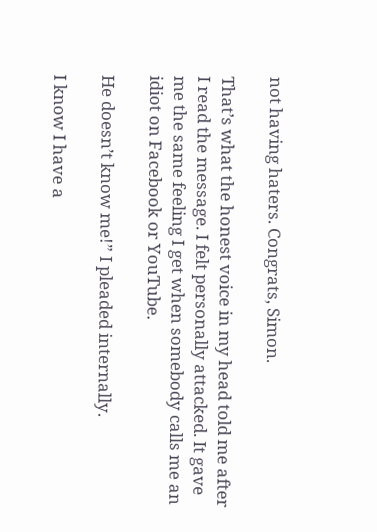not having haters. Congrats, Simon.

That’s what the honest voice in my head told me after I read the message. I felt personally attacked. It gave me the same feeling I get when somebody calls me an idiot on Facebook or YouTube.

He doesn’t know me!” I pleaded internally.

I know I have a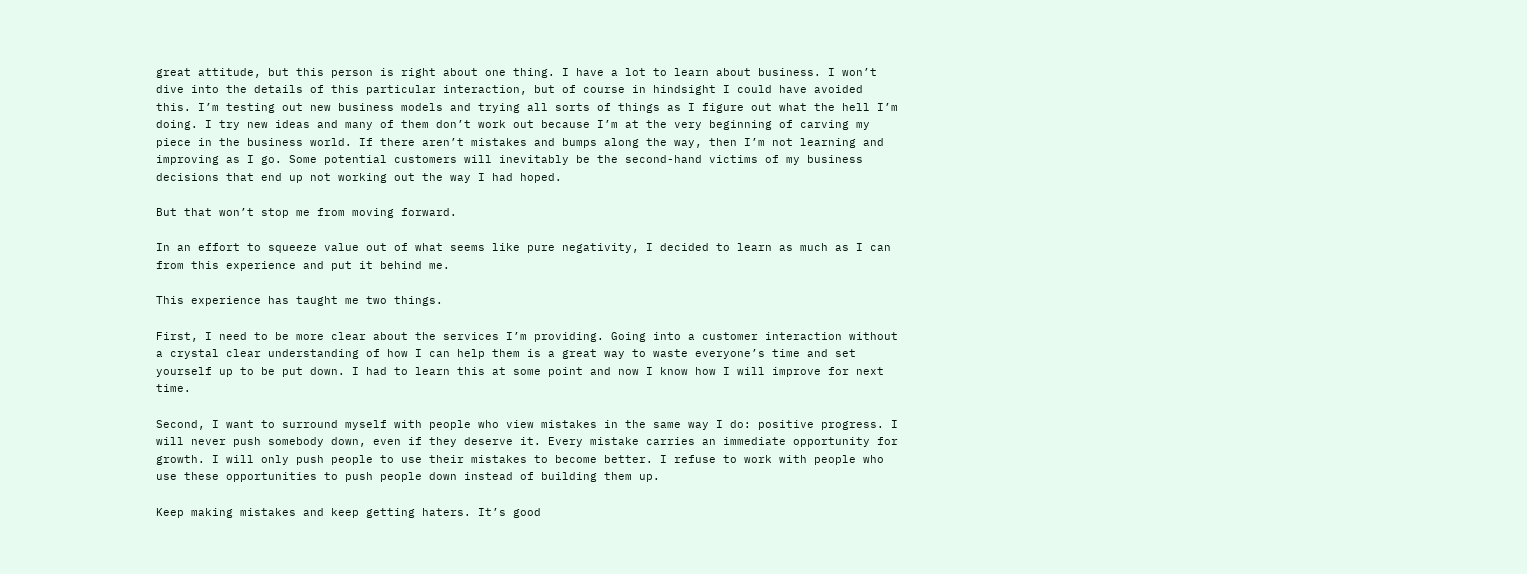great attitude, but this person is right about one thing. I have a lot to learn about business. I won’t dive into the details of this particular interaction, but of course in hindsight I could have avoided this. I’m testing out new business models and trying all sorts of things as I figure out what the hell I’m doing. I try new ideas and many of them don’t work out because I’m at the very beginning of carving my piece in the business world. If there aren’t mistakes and bumps along the way, then I’m not learning and improving as I go. Some potential customers will inevitably be the second-hand victims of my business decisions that end up not working out the way I had hoped.

But that won’t stop me from moving forward.

In an effort to squeeze value out of what seems like pure negativity, I decided to learn as much as I can from this experience and put it behind me.

This experience has taught me two things.

First, I need to be more clear about the services I’m providing. Going into a customer interaction without a crystal clear understanding of how I can help them is a great way to waste everyone’s time and set yourself up to be put down. I had to learn this at some point and now I know how I will improve for next time.

Second, I want to surround myself with people who view mistakes in the same way I do: positive progress. I will never push somebody down, even if they deserve it. Every mistake carries an immediate opportunity for growth. I will only push people to use their mistakes to become better. I refuse to work with people who use these opportunities to push people down instead of building them up.

Keep making mistakes and keep getting haters. It’s good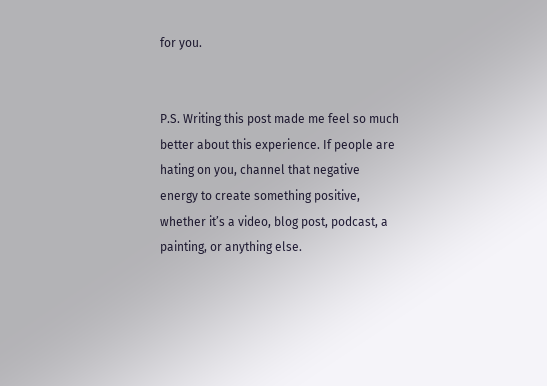for you.


P.S. Writing this post made me feel so much better about this experience. If people are hating on you, channel that negative energy to create something positive, whether it’s a video, blog post, podcast, a painting, or anything else.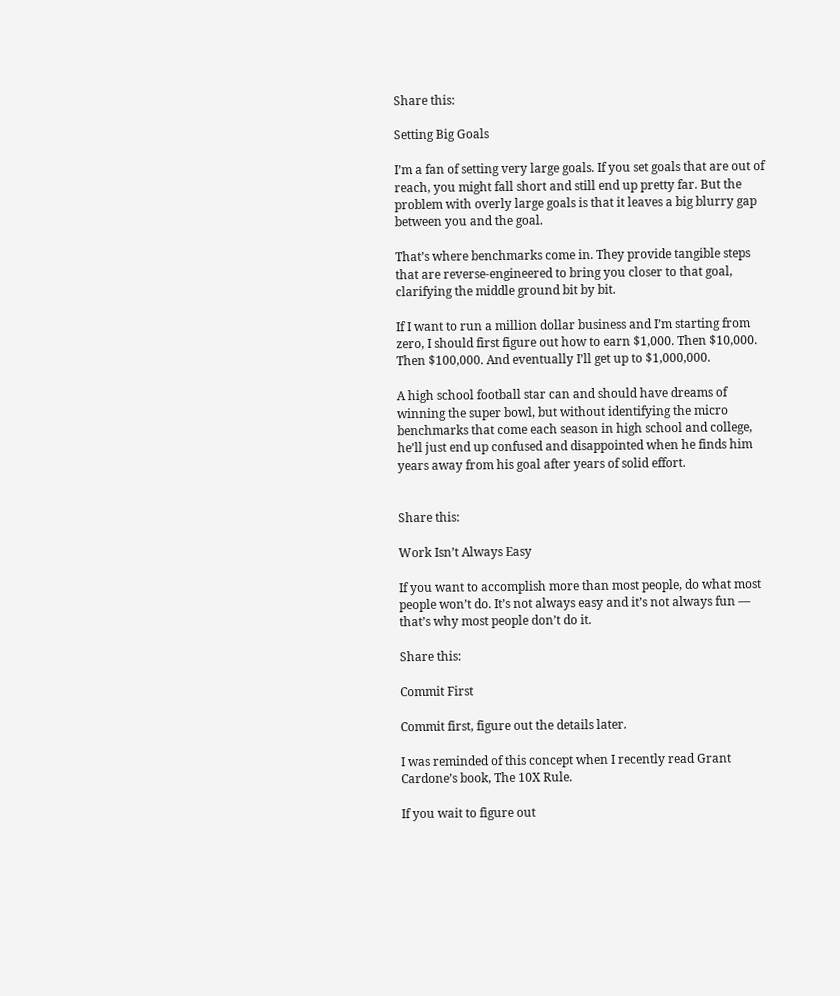Share this:

Setting Big Goals

I’m a fan of setting very large goals. If you set goals that are out of reach, you might fall short and still end up pretty far. But the problem with overly large goals is that it leaves a big blurry gap between you and the goal.

That’s where benchmarks come in. They provide tangible steps that are reverse-engineered to bring you closer to that goal, clarifying the middle ground bit by bit.

If I want to run a million dollar business and I’m starting from zero, I should first figure out how to earn $1,000. Then $10,000. Then $100,000. And eventually I’ll get up to $1,000,000.

A high school football star can and should have dreams of winning the super bowl, but without identifying the micro benchmarks that come each season in high school and college, he’ll just end up confused and disappointed when he finds him years away from his goal after years of solid effort.


Share this:

Work Isn’t Always Easy

If you want to accomplish more than most people, do what most people won’t do. It’s not always easy and it’s not always fun — that’s why most people don’t do it.

Share this:

Commit First

Commit first, figure out the details later.

I was reminded of this concept when I recently read Grant Cardone’s book, The 10X Rule.

If you wait to figure out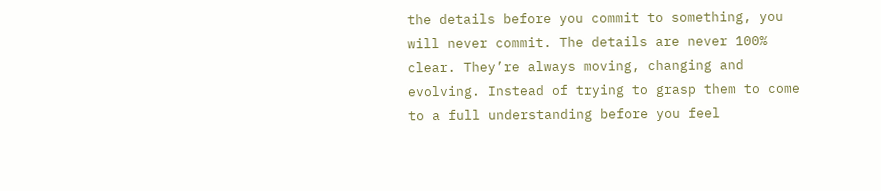the details before you commit to something, you will never commit. The details are never 100% clear. They’re always moving, changing and evolving. Instead of trying to grasp them to come to a full understanding before you feel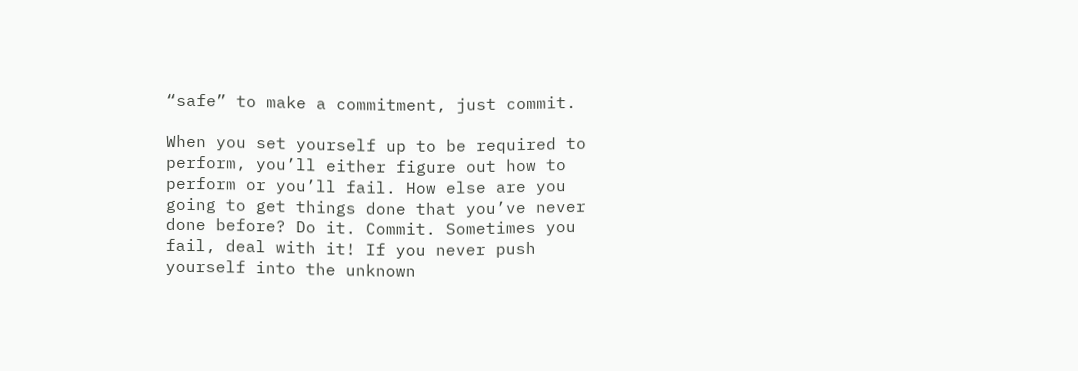“safe” to make a commitment, just commit.

When you set yourself up to be required to perform, you’ll either figure out how to perform or you’ll fail. How else are you going to get things done that you’ve never done before? Do it. Commit. Sometimes you fail, deal with it! If you never push yourself into the unknown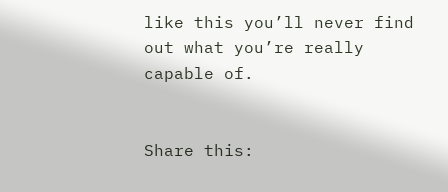like this you’ll never find out what you’re really capable of.


Share this: